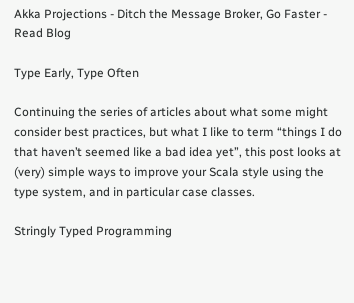Akka Projections - Ditch the Message Broker, Go Faster - Read Blog

Type Early, Type Often

Continuing the series of articles about what some might consider best practices, but what I like to term “things I do that haven’t seemed like a bad idea yet”, this post looks at (very) simple ways to improve your Scala style using the type system, and in particular case classes.

Stringly Typed Programming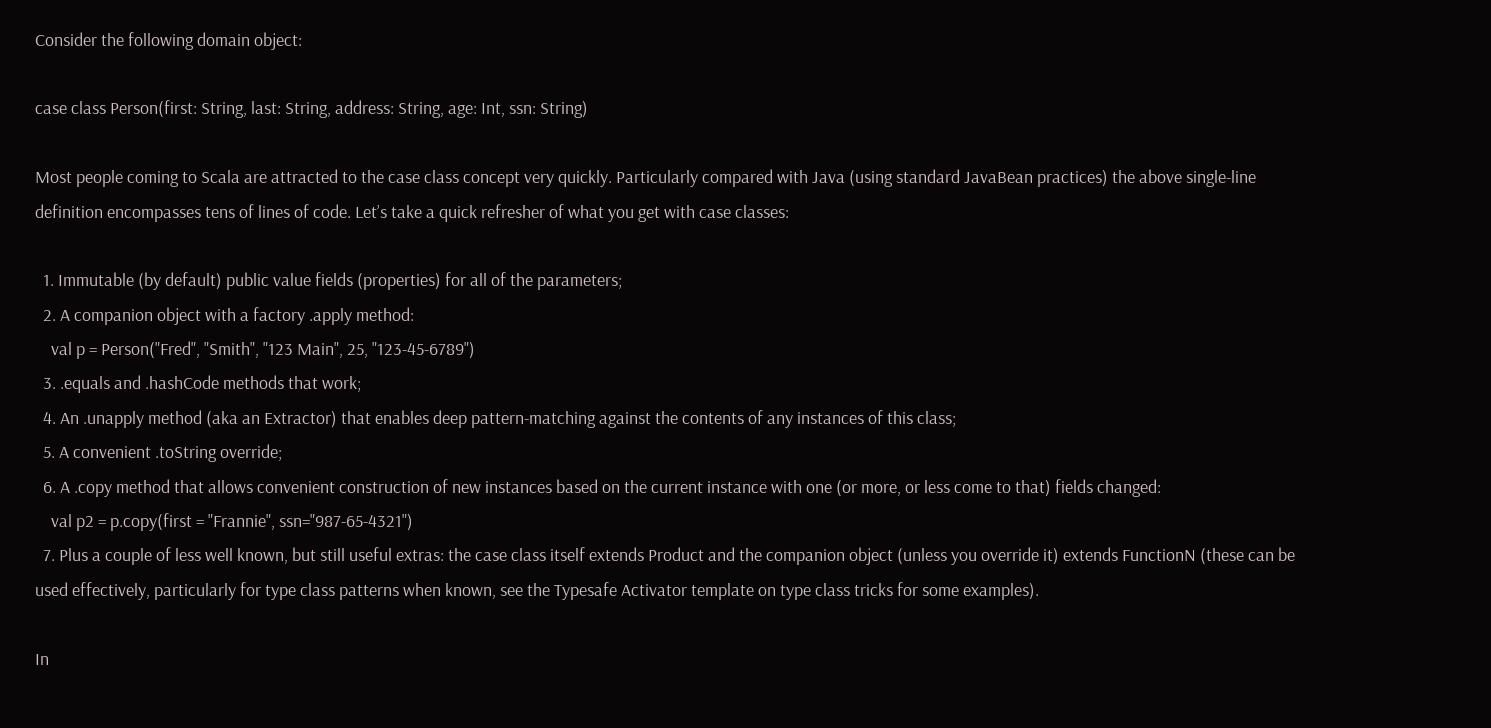Consider the following domain object:

case class Person(first: String, last: String, address: String, age: Int, ssn: String)

Most people coming to Scala are attracted to the case class concept very quickly. Particularly compared with Java (using standard JavaBean practices) the above single-line definition encompasses tens of lines of code. Let’s take a quick refresher of what you get with case classes:

  1. Immutable (by default) public value fields (properties) for all of the parameters;
  2. A companion object with a factory .apply method:
    val p = Person("Fred", "Smith", "123 Main", 25, "123-45-6789")
  3. .equals and .hashCode methods that work;
  4. An .unapply method (aka an Extractor) that enables deep pattern-matching against the contents of any instances of this class;
  5. A convenient .toString override;
  6. A .copy method that allows convenient construction of new instances based on the current instance with one (or more, or less come to that) fields changed:
    val p2 = p.copy(first = "Frannie", ssn="987-65-4321")
  7. Plus a couple of less well known, but still useful extras: the case class itself extends Product and the companion object (unless you override it) extends FunctionN (these can be used effectively, particularly for type class patterns when known, see the Typesafe Activator template on type class tricks for some examples).

In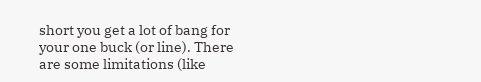short you get a lot of bang for your one buck (or line). There are some limitations (like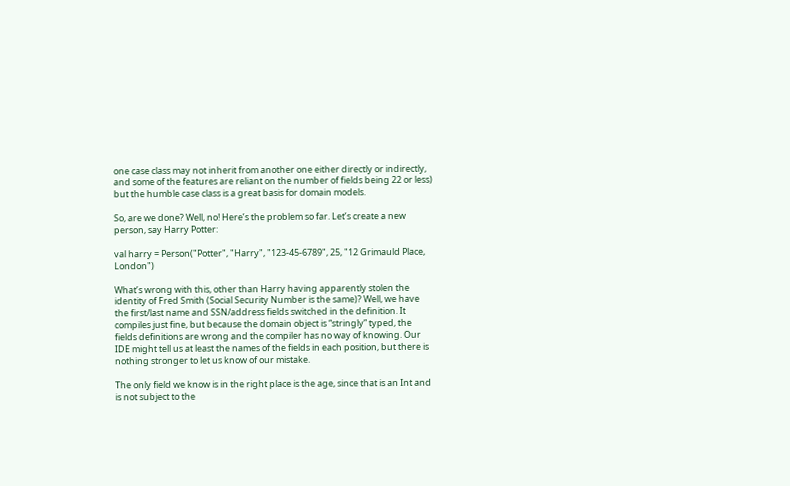one case class may not inherit from another one either directly or indirectly, and some of the features are reliant on the number of fields being 22 or less) but the humble case class is a great basis for domain models.

So, are we done? Well, no! Here’s the problem so far. Let’s create a new person, say Harry Potter:

val harry = Person("Potter", "Harry", "123-45-6789", 25, "12 Grimauld Place, London")

What’s wrong with this, other than Harry having apparently stolen the identity of Fred Smith (Social Security Number is the same)? Well, we have the first/last name and SSN/address fields switched in the definition. It compiles just fine, but because the domain object is “stringly” typed, the fields definitions are wrong and the compiler has no way of knowing. Our IDE might tell us at least the names of the fields in each position, but there is nothing stronger to let us know of our mistake.

The only field we know is in the right place is the age, since that is an Int and is not subject to the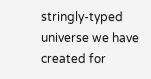stringly-typed universe we have created for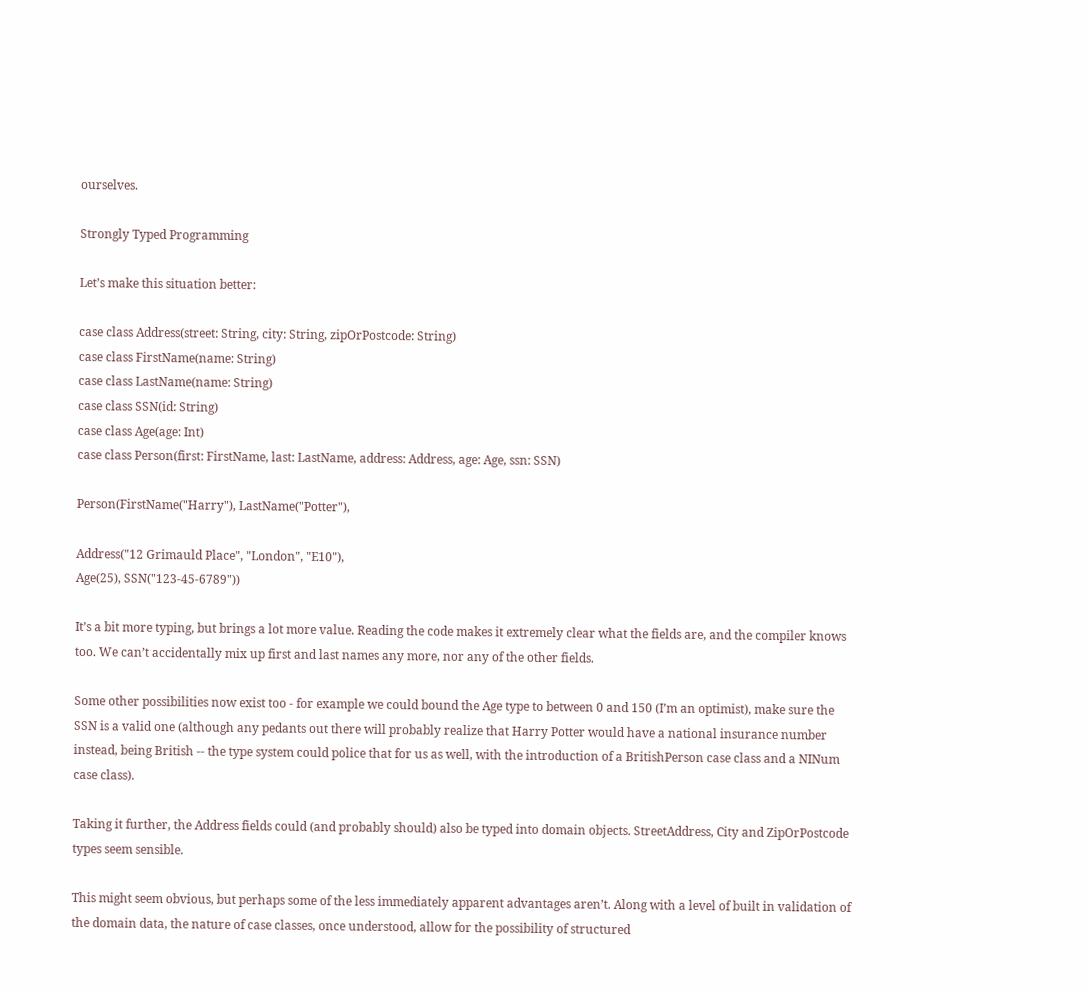ourselves.

Strongly Typed Programming

Let’s make this situation better:

case class Address(street: String, city: String, zipOrPostcode: String)
case class FirstName(name: String)
case class LastName(name: String)
case class SSN(id: String)
case class Age(age: Int)
case class Person(first: FirstName, last: LastName, address: Address, age: Age, ssn: SSN)

Person(FirstName("Harry"), LastName("Potter"),

Address("12 Grimauld Place", "London", "E10"),
Age(25), SSN("123-45-6789"))

It’s a bit more typing, but brings a lot more value. Reading the code makes it extremely clear what the fields are, and the compiler knows too. We can’t accidentally mix up first and last names any more, nor any of the other fields.

Some other possibilities now exist too - for example we could bound the Age type to between 0 and 150 (I’m an optimist), make sure the SSN is a valid one (although any pedants out there will probably realize that Harry Potter would have a national insurance number instead, being British -- the type system could police that for us as well, with the introduction of a BritishPerson case class and a NINum case class).

Taking it further, the Address fields could (and probably should) also be typed into domain objects. StreetAddress, City and ZipOrPostcode types seem sensible.

This might seem obvious, but perhaps some of the less immediately apparent advantages aren’t. Along with a level of built in validation of the domain data, the nature of case classes, once understood, allow for the possibility of structured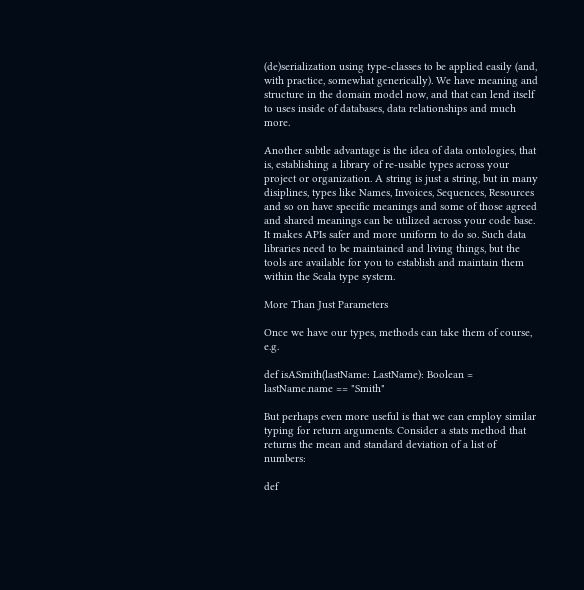(de)serialization using type-classes to be applied easily (and, with practice, somewhat generically). We have meaning and structure in the domain model now, and that can lend itself to uses inside of databases, data relationships and much more.

Another subtle advantage is the idea of data ontologies, that is, establishing a library of re-usable types across your project or organization. A string is just a string, but in many disiplines, types like Names, Invoices, Sequences, Resources and so on have specific meanings and some of those agreed and shared meanings can be utilized across your code base. It makes APIs safer and more uniform to do so. Such data libraries need to be maintained and living things, but the tools are available for you to establish and maintain them within the Scala type system.

More Than Just Parameters

Once we have our types, methods can take them of course, e.g.

def isASmith(lastName: LastName): Boolean = lastName.name == "Smith"

But perhaps even more useful is that we can employ similar typing for return arguments. Consider a stats method that returns the mean and standard deviation of a list of numbers:

def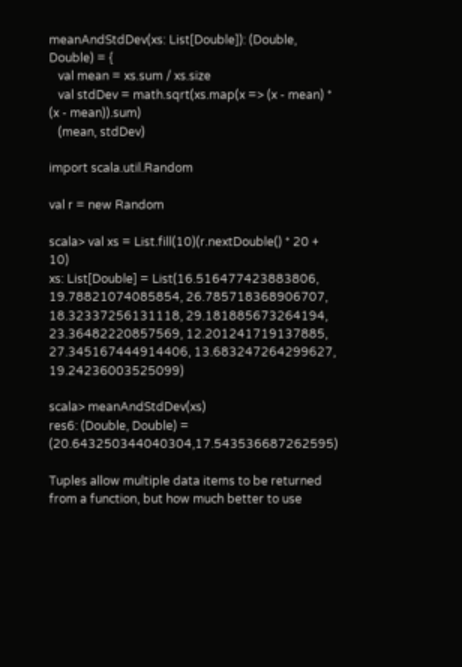meanAndStdDev(xs: List[Double]): (Double, Double) = {
   val mean = xs.sum / xs.size
   val stdDev = math.sqrt(xs.map(x => (x - mean) * (x - mean)).sum)
   (mean, stdDev)

import scala.util.Random

val r = new Random

scala> val xs = List.fill(10)(r.nextDouble() * 20 + 10)
xs: List[Double] = List(16.516477423883806, 19.78821074085854, 26.785718368906707, 18.32337256131118, 29.181885673264194, 23.36482220857569, 12.201241719137885, 27.345167444914406, 13.683247264299627, 19.24236003525099)

scala> meanAndStdDev(xs)
res6: (Double, Double) = (20.643250344040304,17.543536687262595)

Tuples allow multiple data items to be returned from a function, but how much better to use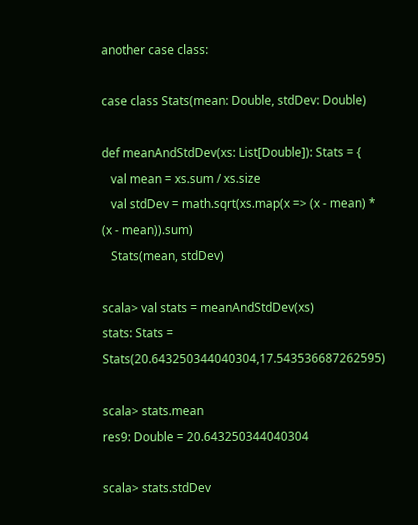another case class:

case class Stats(mean: Double, stdDev: Double)

def meanAndStdDev(xs: List[Double]): Stats = {
   val mean = xs.sum / xs.size
   val stdDev = math.sqrt(xs.map(x => (x - mean) * (x - mean)).sum)
   Stats(mean, stdDev)

scala> val stats = meanAndStdDev(xs)
stats: Stats = Stats(20.643250344040304,17.543536687262595)

scala> stats.mean
res9: Double = 20.643250344040304

scala> stats.stdDev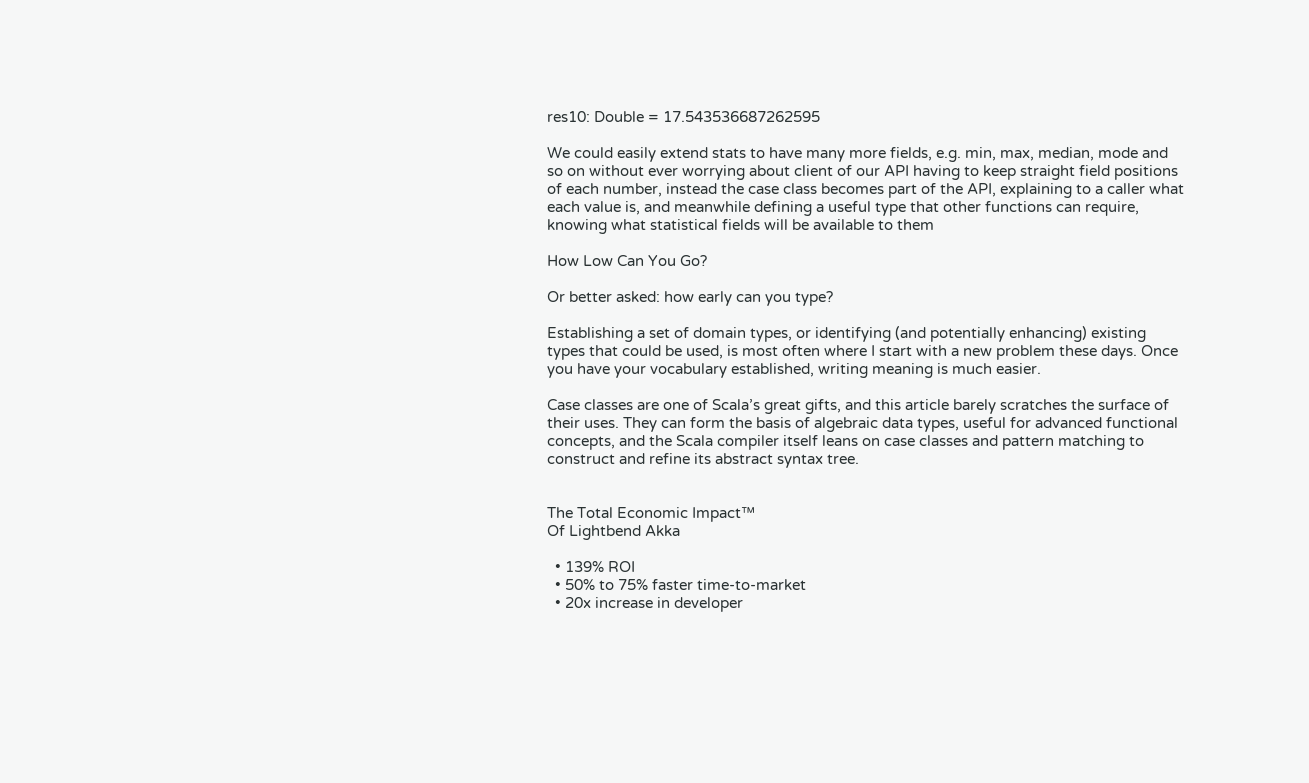res10: Double = 17.543536687262595

We could easily extend stats to have many more fields, e.g. min, max, median, mode and so on without ever worrying about client of our API having to keep straight field positions of each number, instead the case class becomes part of the API, explaining to a caller what each value is, and meanwhile defining a useful type that other functions can require, knowing what statistical fields will be available to them

How Low Can You Go?

Or better asked: how early can you type?

Establishing a set of domain types, or identifying (and potentially enhancing) existing types that could be used, is most often where I start with a new problem these days. Once you have your vocabulary established, writing meaning is much easier.

Case classes are one of Scala’s great gifts, and this article barely scratches the surface of their uses. They can form the basis of algebraic data types, useful for advanced functional concepts, and the Scala compiler itself leans on case classes and pattern matching to construct and refine its abstract syntax tree.


The Total Economic Impact™
Of Lightbend Akka

  • 139% ROI
  • 50% to 75% faster time-to-market
  • 20x increase in developer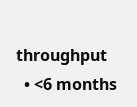throughput
  • <6 months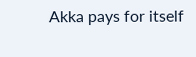Akka pays for itself